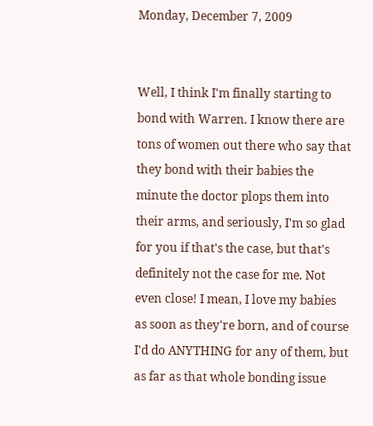Monday, December 7, 2009


Well, I think I'm finally starting to bond with Warren. I know there are tons of women out there who say that they bond with their babies the minute the doctor plops them into their arms, and seriously, I'm so glad for you if that's the case, but that's definitely not the case for me. Not even close! I mean, I love my babies as soon as they're born, and of course I'd do ANYTHING for any of them, but as far as that whole bonding issue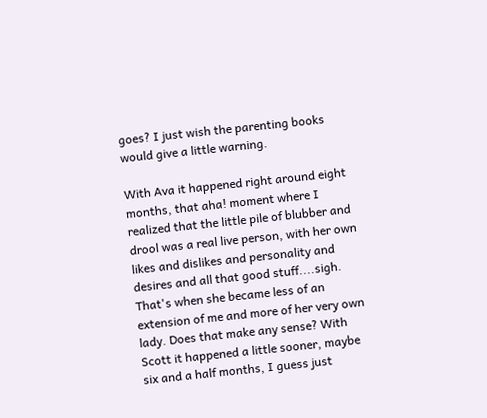goes? I just wish the parenting books would give a little warning.

With Ava it happened right around eight months, that aha! moment where I realized that the little pile of blubber and drool was a real live person, with her own likes and dislikes and personality and desires and all that good stuff....sigh. That's when she became less of an extension of me and more of her very own lady. Does that make any sense? With Scott it happened a little sooner, maybe six and a half months, I guess just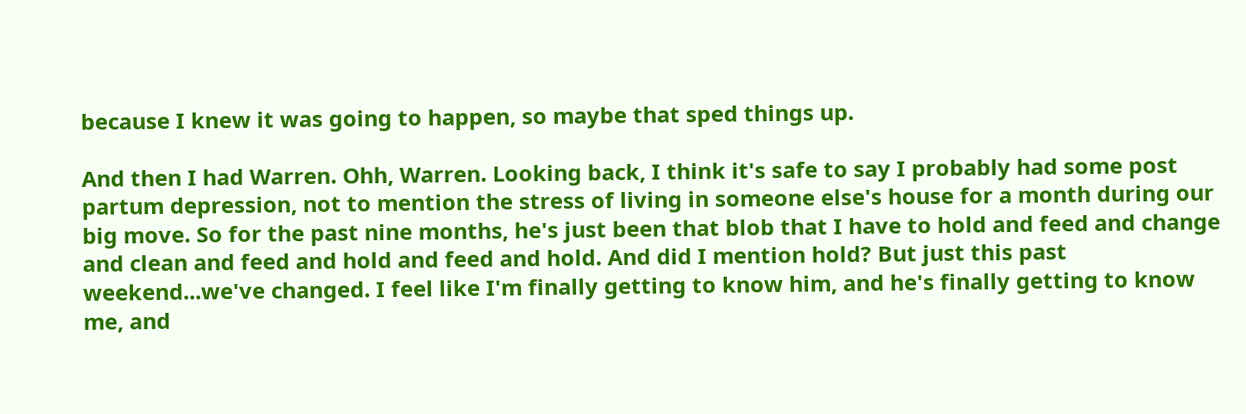because I knew it was going to happen, so maybe that sped things up.

And then I had Warren. Ohh, Warren. Looking back, I think it's safe to say I probably had some post partum depression, not to mention the stress of living in someone else's house for a month during our big move. So for the past nine months, he's just been that blob that I have to hold and feed and change and clean and feed and hold and feed and hold. And did I mention hold? But just this past weekend...we've changed. I feel like I'm finally getting to know him, and he's finally getting to know me, and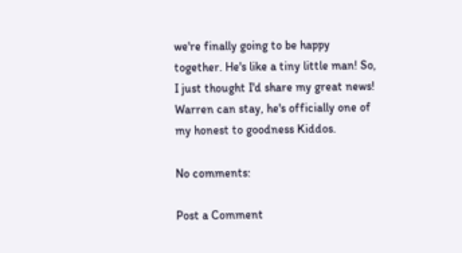we're finally going to be happy together. He's like a tiny little man! So, I just thought I'd share my great news! Warren can stay, he's officially one of my honest to goodness Kiddos.

No comments:

Post a Comment